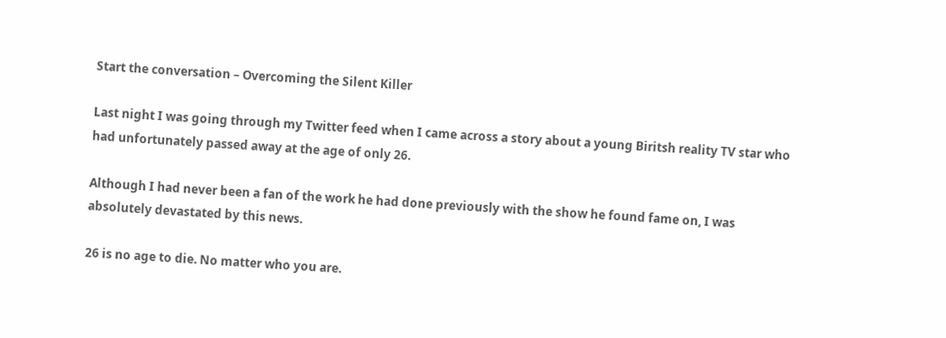Start the conversation – Overcoming the Silent Killer

Last night I was going through my Twitter feed when I came across a story about a young Biritsh reality TV star who had unfortunately passed away at the age of only 26.

Although I had never been a fan of the work he had done previously with the show he found fame on, I was absolutely devastated by this news.

26 is no age to die. No matter who you are.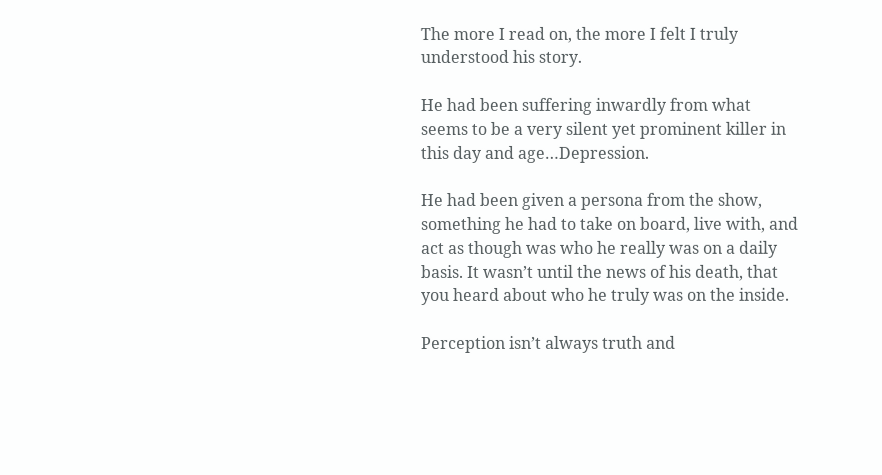The more I read on, the more I felt I truly understood his story.

He had been suffering inwardly from what seems to be a very silent yet prominent killer in this day and age…Depression.

He had been given a persona from the show, something he had to take on board, live with, and act as though was who he really was on a daily basis. It wasn’t until the news of his death, that you heard about who he truly was on the inside.

Perception isn’t always truth and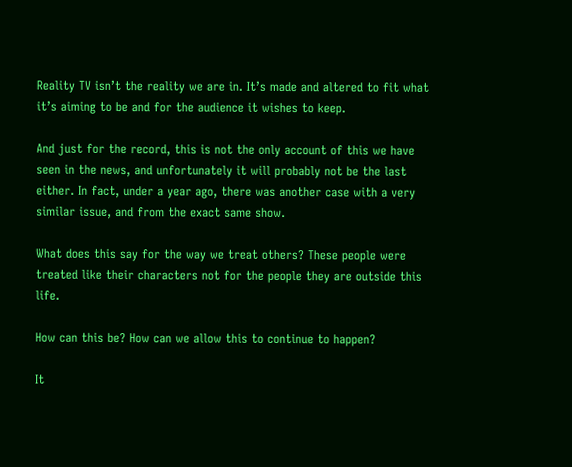Reality TV isn’t the reality we are in. It’s made and altered to fit what it’s aiming to be and for the audience it wishes to keep.

And just for the record, this is not the only account of this we have seen in the news, and unfortunately it will probably not be the last either. In fact, under a year ago, there was another case with a very similar issue, and from the exact same show.

What does this say for the way we treat others? These people were treated like their characters not for the people they are outside this life.

How can this be? How can we allow this to continue to happen?

It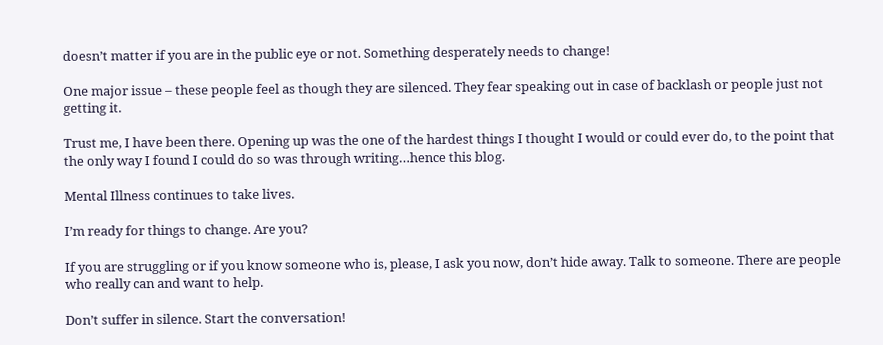doesn’t matter if you are in the public eye or not. Something desperately needs to change!

One major issue – these people feel as though they are silenced. They fear speaking out in case of backlash or people just not getting it.

Trust me, I have been there. Opening up was the one of the hardest things I thought I would or could ever do, to the point that the only way I found I could do so was through writing…hence this blog.

Mental Illness continues to take lives.

I’m ready for things to change. Are you?

If you are struggling or if you know someone who is, please, I ask you now, don’t hide away. Talk to someone. There are people who really can and want to help.

Don’t suffer in silence. Start the conversation!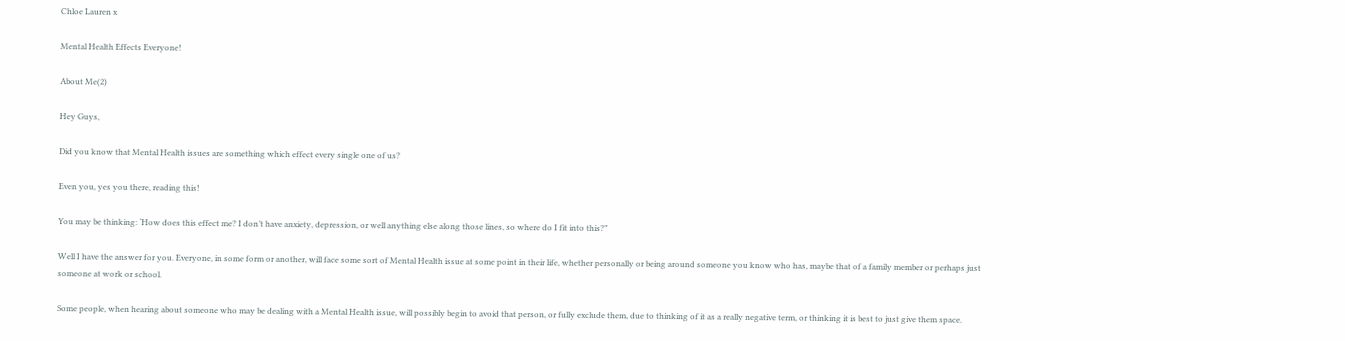Chloe Lauren x

Mental Health Effects Everyone!

About Me(2)

Hey Guys,

Did you know that Mental Health issues are something which effect every single one of us?

Even you, yes you there, reading this!

You may be thinking: ‘How does this effect me? I don’t have anxiety, depression, or well anything else along those lines, so where do I fit into this?”

Well I have the answer for you. Everyone, in some form or another, will face some sort of Mental Health issue at some point in their life, whether personally or being around someone you know who has, maybe that of a family member or perhaps just someone at work or school.

Some people, when hearing about someone who may be dealing with a Mental Health issue, will possibly begin to avoid that person, or fully exclude them, due to thinking of it as a really negative term, or thinking it is best to just give them space.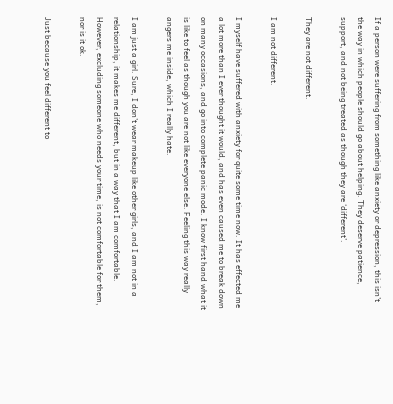If a person were suffering from something like anxiety or depression, this isn’t the way in which people should go about helping. They deserve patience, support, and not being treated as though they are ‘different’.

They are not different.

I am not different.

I myself have suffered with anxiety for quite some time now. It has effected me a lot more than I ever thought it would, and has even caused me to break down on many occasions, and go into complete panic mode. I know first hand what it is like to feel as though you are not like everyone else. Feeling this way really angers me inside, which I really hate.

I am just a girl. Sure, I don’t wear makeup like other girls, and I am not in a relationship, it makes me different, but in a way that I am comfortable. However, excluding someone who needs your time, is not comfortable for them, nor is it ok.

Just because you feel different to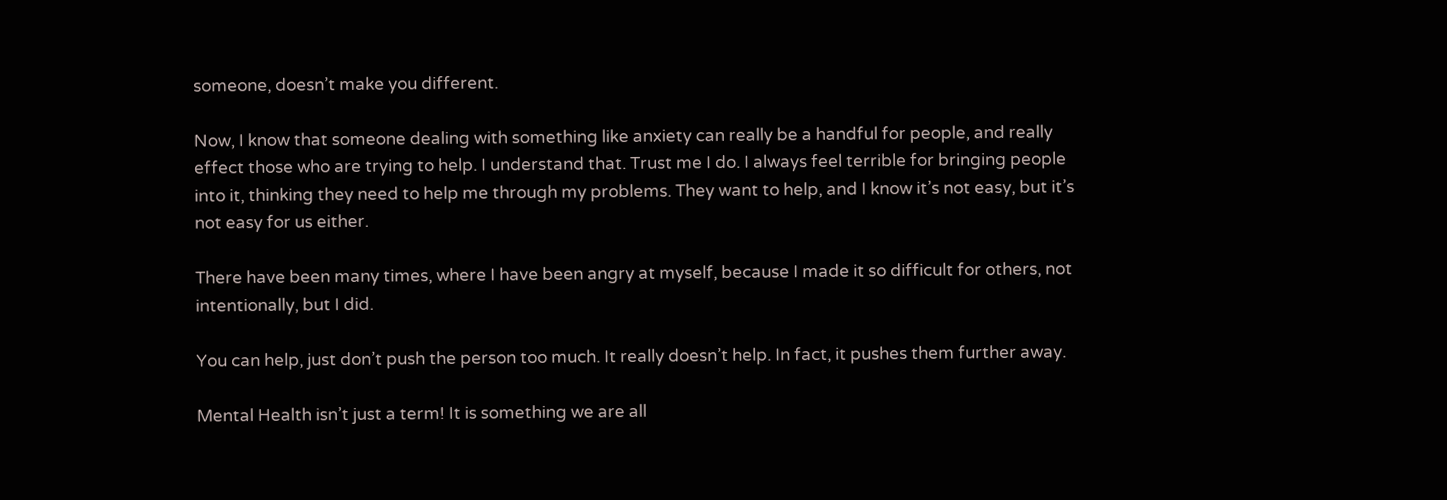someone, doesn’t make you different.

Now, I know that someone dealing with something like anxiety can really be a handful for people, and really effect those who are trying to help. I understand that. Trust me I do. I always feel terrible for bringing people into it, thinking they need to help me through my problems. They want to help, and I know it’s not easy, but it’s not easy for us either.

There have been many times, where I have been angry at myself, because I made it so difficult for others, not intentionally, but I did.

You can help, just don’t push the person too much. It really doesn’t help. In fact, it pushes them further away.

Mental Health isn’t just a term! It is something we are all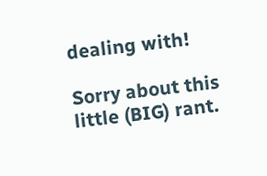dealing with!

Sorry about this little (BIG) rant.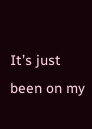It’s just been on my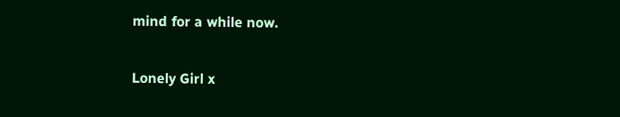mind for a while now.

Lonely Girl x